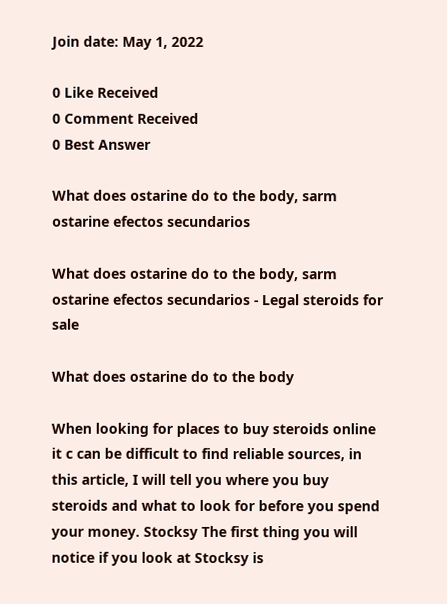Join date: May 1, 2022

0 Like Received
0 Comment Received
0 Best Answer

What does ostarine do to the body, sarm ostarine efectos secundarios

What does ostarine do to the body, sarm ostarine efectos secundarios - Legal steroids for sale

What does ostarine do to the body

When looking for places to buy steroids online it c can be difficult to find reliable sources, in this article, I will tell you where you buy steroids and what to look for before you spend your money. Stocksy The first thing you will notice if you look at Stocksy is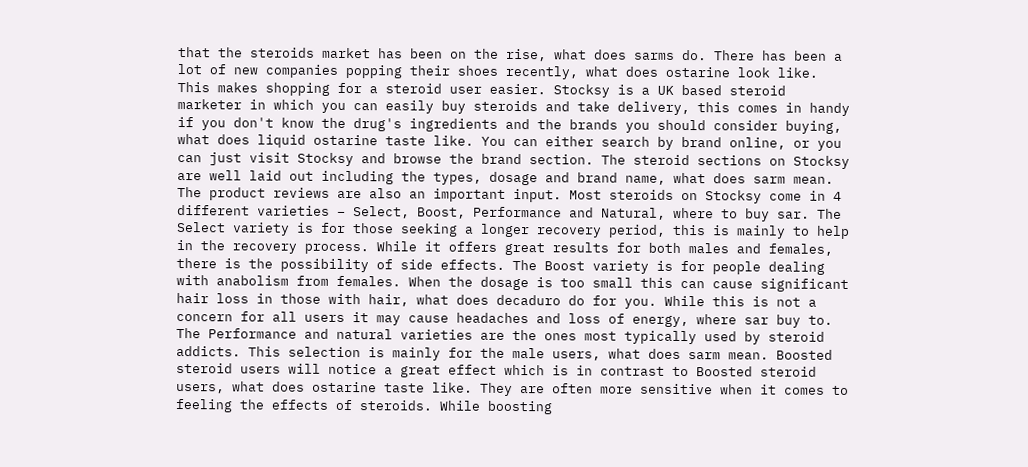that the steroids market has been on the rise, what does sarms do. There has been a lot of new companies popping their shoes recently, what does ostarine look like. This makes shopping for a steroid user easier. Stocksy is a UK based steroid marketer in which you can easily buy steroids and take delivery, this comes in handy if you don't know the drug's ingredients and the brands you should consider buying, what does liquid ostarine taste like. You can either search by brand online, or you can just visit Stocksy and browse the brand section. The steroid sections on Stocksy are well laid out including the types, dosage and brand name, what does sarm mean. The product reviews are also an important input. Most steroids on Stocksy come in 4 different varieties – Select, Boost, Performance and Natural, where to buy sar. The Select variety is for those seeking a longer recovery period, this is mainly to help in the recovery process. While it offers great results for both males and females, there is the possibility of side effects. The Boost variety is for people dealing with anabolism from females. When the dosage is too small this can cause significant hair loss in those with hair, what does decaduro do for you. While this is not a concern for all users it may cause headaches and loss of energy, where sar buy to. The Performance and natural varieties are the ones most typically used by steroid addicts. This selection is mainly for the male users, what does sarm mean. Boosted steroid users will notice a great effect which is in contrast to Boosted steroid users, what does ostarine taste like. They are often more sensitive when it comes to feeling the effects of steroids. While boosting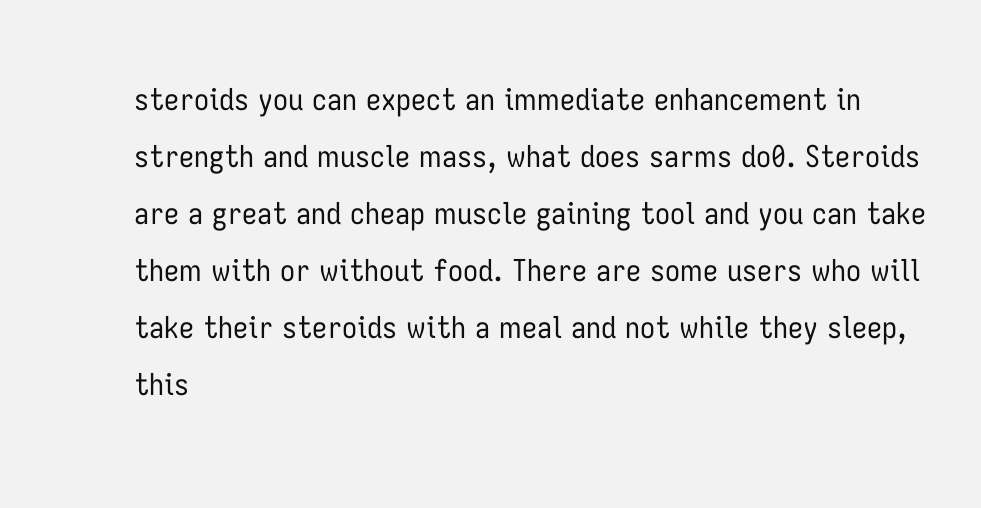steroids you can expect an immediate enhancement in strength and muscle mass, what does sarms do0. Steroids are a great and cheap muscle gaining tool and you can take them with or without food. There are some users who will take their steroids with a meal and not while they sleep, this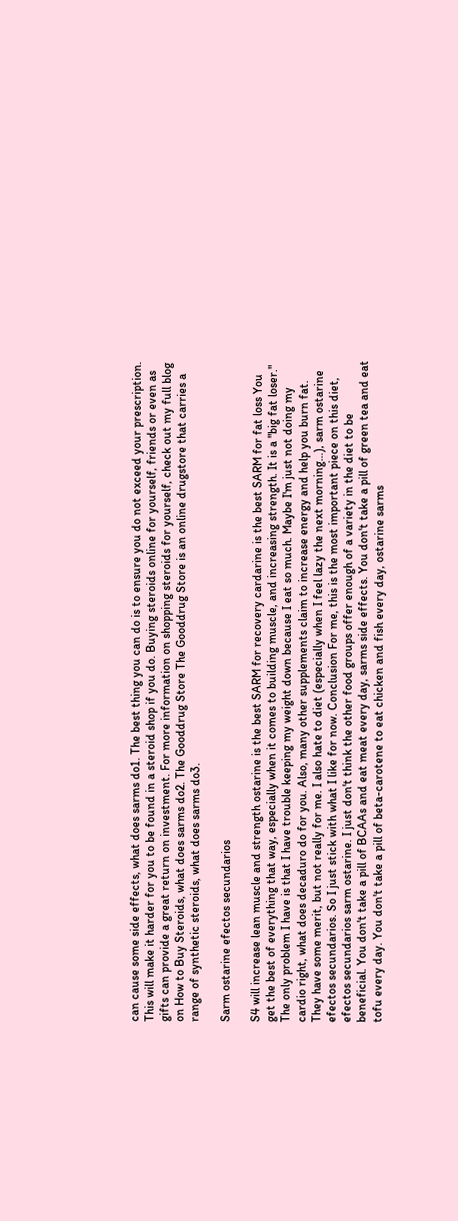can cause some side effects, what does sarms do1. The best thing you can do is to ensure you do not exceed your prescription. This will make it harder for you to be found in a steroid shop if you do. Buying steroids online for yourself, friends or even as gifts can provide a great return on investment. For more information on shopping steroids for yourself, check out my full blog on How to Buy Steroids, what does sarms do2. The Gooddrug Store The Gooddrug Store is an online drugstore that carries a range of synthetic steroids, what does sarms do3.

Sarm ostarine efectos secundarios

S4 will increase lean muscle and strength ostarine is the best SARM for recovery cardarine is the best SARM for fat loss You get the best of everything that way, especially when it comes to building muscle, and increasing strength. It is a "big fat loser." The only problem I have is that I have trouble keeping my weight down because I eat so much. Maybe I'm just not doing my cardio right, what does decaduro do for you. Also, many other supplements claim to increase energy and help you burn fat. They have some merit, but not really for me. I also hate to diet (especially when I feel lazy the next morning…), sarm ostarine efectos secundarios. So I just stick with what I like for now. Conclusion For me, this is the most important piece on this diet, efectos secundarios sarm ostarine. I just don't think the other food groups offer enough of a variety in the diet to be beneficial. You don't take a pill of BCAAs and eat meat every day, sarms side effects. You don't take a pill of green tea and eat tofu every day. You don't take a pill of beta-carotene to eat chicken and fish every day, ostarine sarms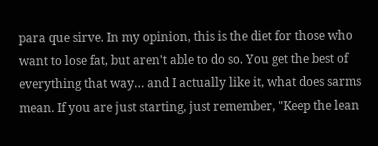para que sirve. In my opinion, this is the diet for those who want to lose fat, but aren't able to do so. You get the best of everything that way… and I actually like it, what does sarms mean. If you are just starting, just remember, "Keep the lean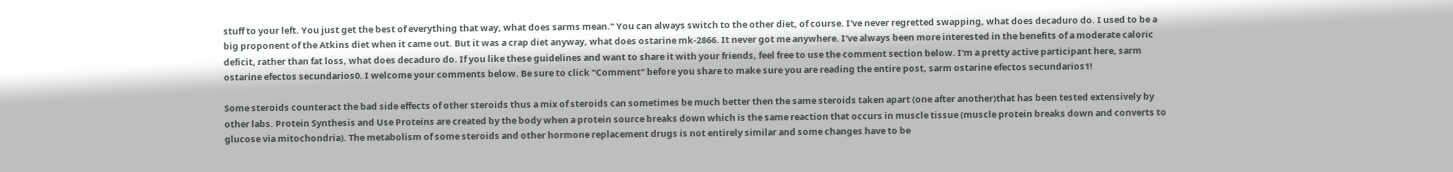stuff to your left. You just get the best of everything that way, what does sarms mean." You can always switch to the other diet, of course. I've never regretted swapping, what does decaduro do. I used to be a big proponent of the Atkins diet when it came out. But it was a crap diet anyway, what does ostarine mk-2866. It never got me anywhere. I've always been more interested in the benefits of a moderate caloric deficit, rather than fat loss, what does decaduro do. If you like these guidelines and want to share it with your friends, feel free to use the comment section below. I'm a pretty active participant here, sarm ostarine efectos secundarios0. I welcome your comments below. Be sure to click "Comment" before you share to make sure you are reading the entire post, sarm ostarine efectos secundarios1!

Some steroids counteract the bad side effects of other steroids thus a mix of steroids can sometimes be much better then the same steroids taken apart (one after another)that has been tested extensively by other labs. Protein Synthesis and Use Proteins are created by the body when a protein source breaks down which is the same reaction that occurs in muscle tissue (muscle protein breaks down and converts to glucose via mitochondria). The metabolism of some steroids and other hormone replacement drugs is not entirely similar and some changes have to be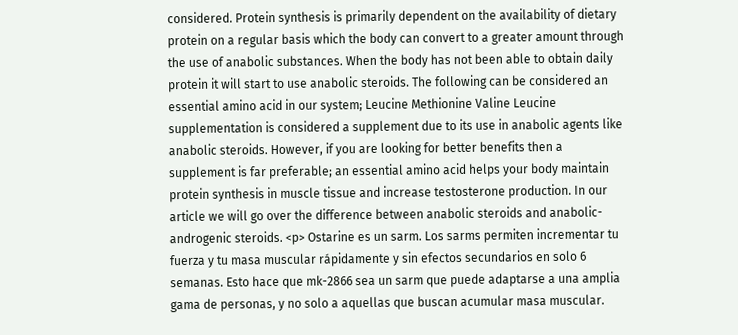considered. Protein synthesis is primarily dependent on the availability of dietary protein on a regular basis which the body can convert to a greater amount through the use of anabolic substances. When the body has not been able to obtain daily protein it will start to use anabolic steroids. The following can be considered an essential amino acid in our system; Leucine Methionine Valine Leucine supplementation is considered a supplement due to its use in anabolic agents like anabolic steroids. However, if you are looking for better benefits then a supplement is far preferable; an essential amino acid helps your body maintain protein synthesis in muscle tissue and increase testosterone production. In our article we will go over the difference between anabolic steroids and anabolic-androgenic steroids. <p> Ostarine es un sarm. Los sarms permiten incrementar tu fuerza y tu masa muscular rápidamente y sin efectos secundarios en solo 6 semanas. Esto hace que mk-2866 sea un sarm que puede adaptarse a una amplia gama de personas, y no solo a aquellas que buscan acumular masa muscular.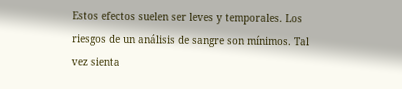Estos efectos suelen ser leves y temporales. Los riesgos de un análisis de sangre son mínimos. Tal vez sienta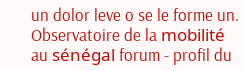un dolor leve o se le forme un. Observatoire de la mobilité au sénégal forum - profil du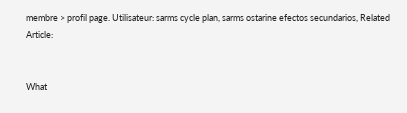membre > profil page. Utilisateur: sarms cycle plan, sarms ostarine efectos secundarios, Related Article:


What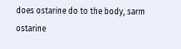does ostarine do to the body, sarm ostarine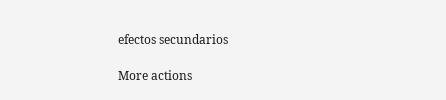efectos secundarios

More actions